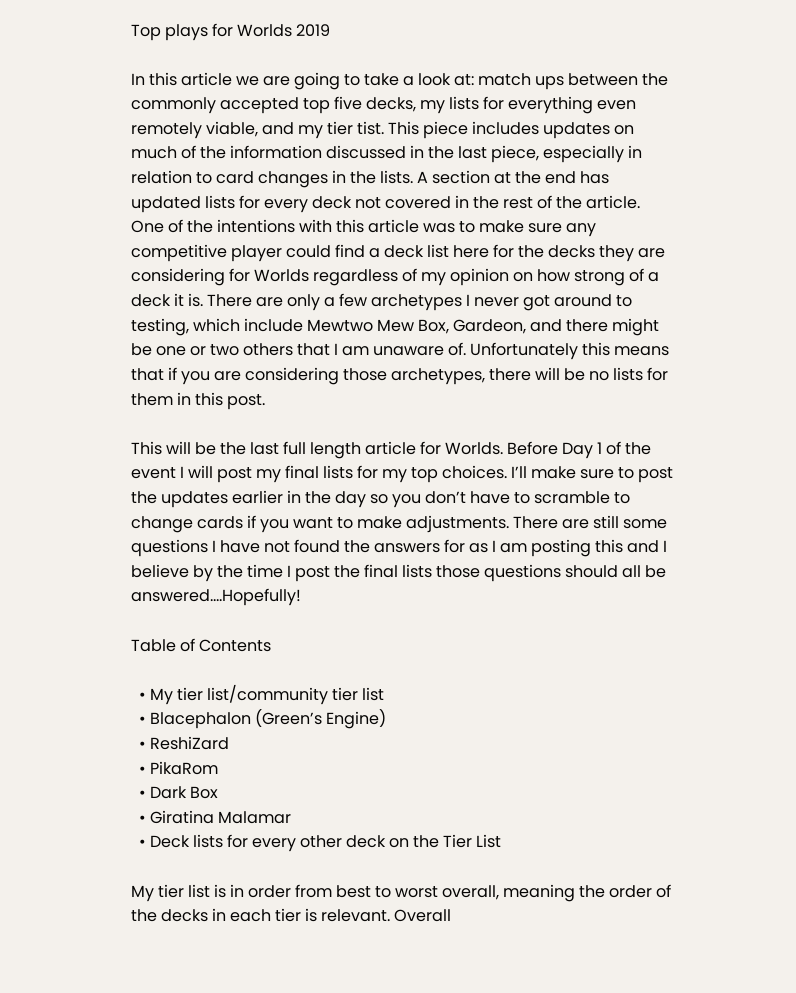Top plays for Worlds 2019

In this article we are going to take a look at: match ups between the commonly accepted top five decks, my lists for everything even remotely viable, and my tier tist. This piece includes updates on much of the information discussed in the last piece, especially in relation to card changes in the lists. A section at the end has updated lists for every deck not covered in the rest of the article. One of the intentions with this article was to make sure any competitive player could find a deck list here for the decks they are considering for Worlds regardless of my opinion on how strong of a deck it is. There are only a few archetypes I never got around to testing, which include Mewtwo Mew Box, Gardeon, and there might be one or two others that I am unaware of. Unfortunately this means that if you are considering those archetypes, there will be no lists for them in this post.

This will be the last full length article for Worlds. Before Day 1 of the event I will post my final lists for my top choices. I’ll make sure to post the updates earlier in the day so you don’t have to scramble to change cards if you want to make adjustments. There are still some questions I have not found the answers for as I am posting this and I believe by the time I post the final lists those questions should all be answered….Hopefully!

Table of Contents

  • My tier list/community tier list
  • Blacephalon (Green’s Engine)
  • ReshiZard
  • PikaRom
  • Dark Box
  • Giratina Malamar
  • Deck lists for every other deck on the Tier List

My tier list is in order from best to worst overall, meaning the order of the decks in each tier is relevant. Overall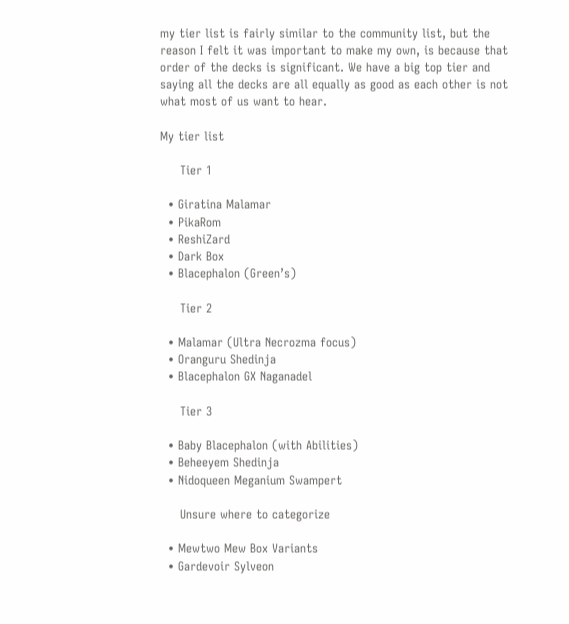my tier list is fairly similar to the community list, but the reason I felt it was important to make my own, is because that order of the decks is significant. We have a big top tier and saying all the decks are all equally as good as each other is not what most of us want to hear.

My tier list

     Tier 1

  • Giratina Malamar
  • PikaRom
  • ReshiZard
  • Dark Box
  • Blacephalon (Green’s)

     Tier 2

  • Malamar (Ultra Necrozma focus)
  • Oranguru Shedinja
  • Blacephalon GX Naganadel

     Tier 3

  • Baby Blacephalon (with Abilities)
  • Beheeyem Shedinja
  • Nidoqueen Meganium Swampert

     Unsure where to categorize

  • Mewtwo Mew Box Variants
  • Gardevoir Sylveon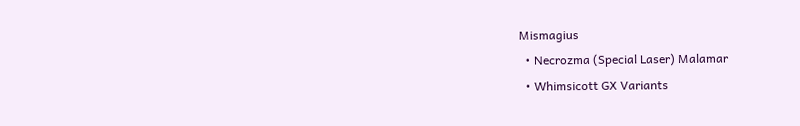Mismagius
  • Necrozma (Special Laser) Malamar
  • Whimsicott GX Variants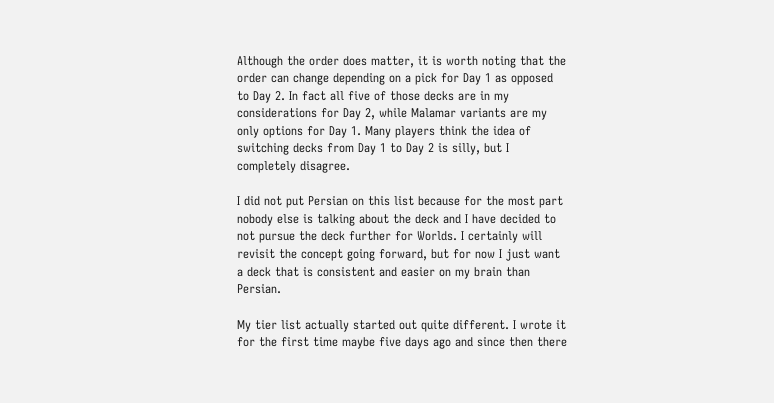Although the order does matter, it is worth noting that the order can change depending on a pick for Day 1 as opposed to Day 2. In fact all five of those decks are in my considerations for Day 2, while Malamar variants are my only options for Day 1. Many players think the idea of switching decks from Day 1 to Day 2 is silly, but I completely disagree.

I did not put Persian on this list because for the most part nobody else is talking about the deck and I have decided to not pursue the deck further for Worlds. I certainly will revisit the concept going forward, but for now I just want a deck that is consistent and easier on my brain than Persian.

My tier list actually started out quite different. I wrote it for the first time maybe five days ago and since then there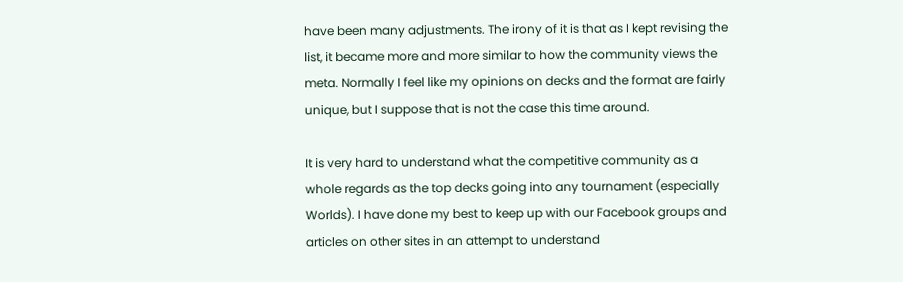have been many adjustments. The irony of it is that as I kept revising the list, it became more and more similar to how the community views the meta. Normally I feel like my opinions on decks and the format are fairly unique, but I suppose that is not the case this time around.

It is very hard to understand what the competitive community as a whole regards as the top decks going into any tournament (especially Worlds). I have done my best to keep up with our Facebook groups and articles on other sites in an attempt to understand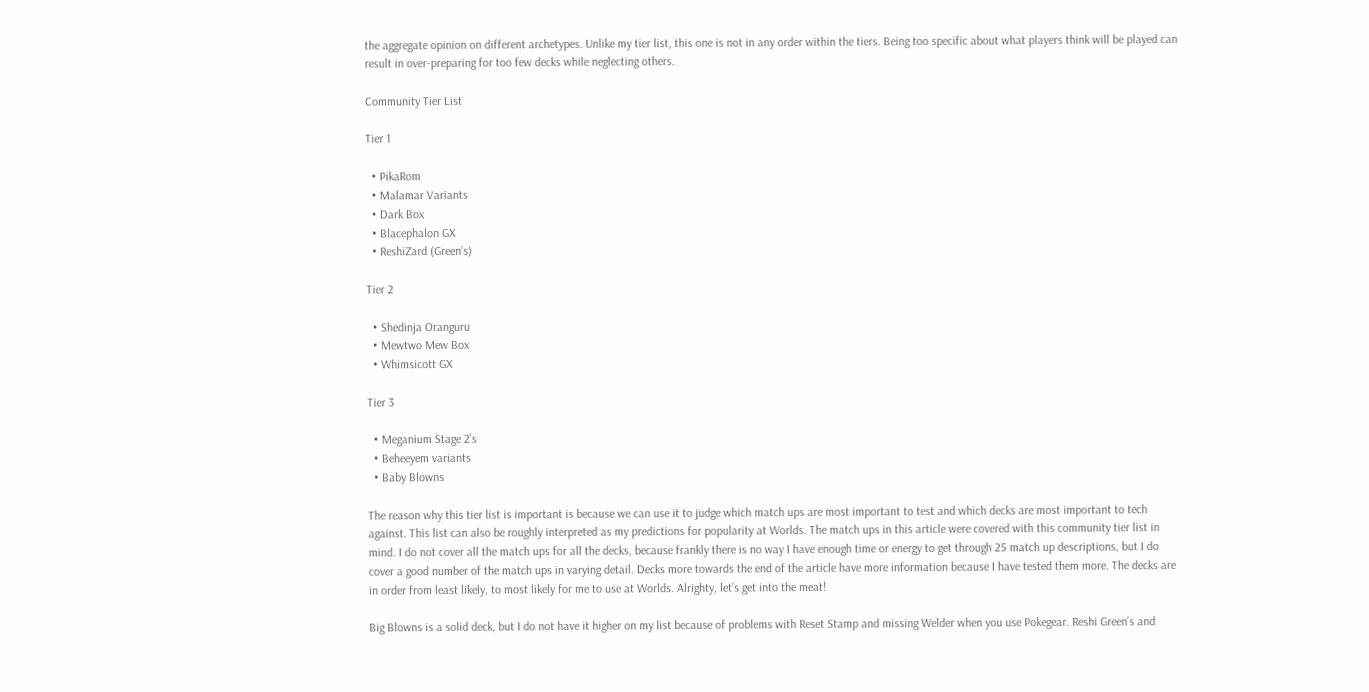the aggregate opinion on different archetypes. Unlike my tier list, this one is not in any order within the tiers. Being too specific about what players think will be played can result in over-preparing for too few decks while neglecting others.

Community Tier List

Tier 1

  • PikaRom
  • Malamar Variants
  • Dark Box
  • Blacephalon GX
  • ReshiZard (Green’s)

Tier 2

  • Shedinja Oranguru
  • Mewtwo Mew Box
  • Whimsicott GX

Tier 3

  • Meganium Stage 2’s
  • Beheeyem variants
  • Baby Blowns

The reason why this tier list is important is because we can use it to judge which match ups are most important to test and which decks are most important to tech against. This list can also be roughly interpreted as my predictions for popularity at Worlds. The match ups in this article were covered with this community tier list in mind. I do not cover all the match ups for all the decks, because frankly there is no way I have enough time or energy to get through 25 match up descriptions, but I do cover a good number of the match ups in varying detail. Decks more towards the end of the article have more information because I have tested them more. The decks are in order from least likely, to most likely for me to use at Worlds. Alrighty, let’s get into the meat!

Big Blowns is a solid deck, but I do not have it higher on my list because of problems with Reset Stamp and missing Welder when you use Pokegear. Reshi Green’s and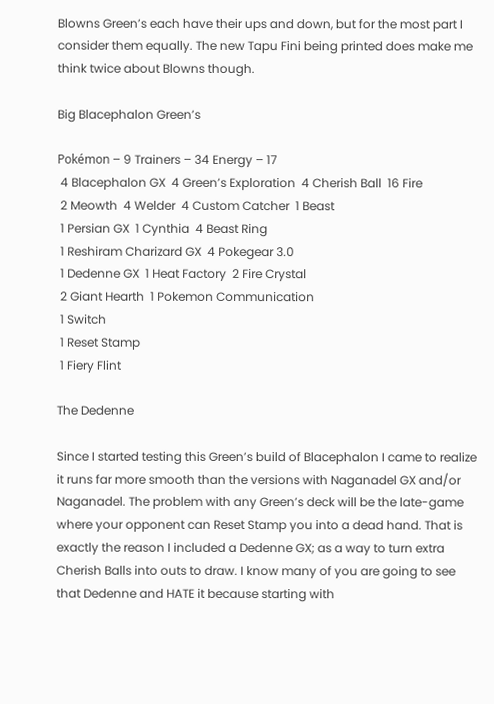Blowns Green’s each have their ups and down, but for the most part I consider them equally. The new Tapu Fini being printed does make me think twice about Blowns though.

Big Blacephalon Green’s

Pokémon – 9 Trainers – 34 Energy – 17
 4 Blacephalon GX  4 Green’s Exploration  4 Cherish Ball  16 Fire
 2 Meowth  4 Welder  4 Custom Catcher  1 Beast
 1 Persian GX  1 Cynthia  4 Beast Ring
 1 Reshiram Charizard GX  4 Pokegear 3.0
 1 Dedenne GX  1 Heat Factory  2 Fire Crystal
 2 Giant Hearth  1 Pokemon Communication
 1 Switch
 1 Reset Stamp
 1 Fiery Flint

The Dedenne

Since I started testing this Green’s build of Blacephalon I came to realize it runs far more smooth than the versions with Naganadel GX and/or Naganadel. The problem with any Green’s deck will be the late-game where your opponent can Reset Stamp you into a dead hand. That is exactly the reason I included a Dedenne GX; as a way to turn extra Cherish Balls into outs to draw. I know many of you are going to see that Dedenne and HATE it because starting with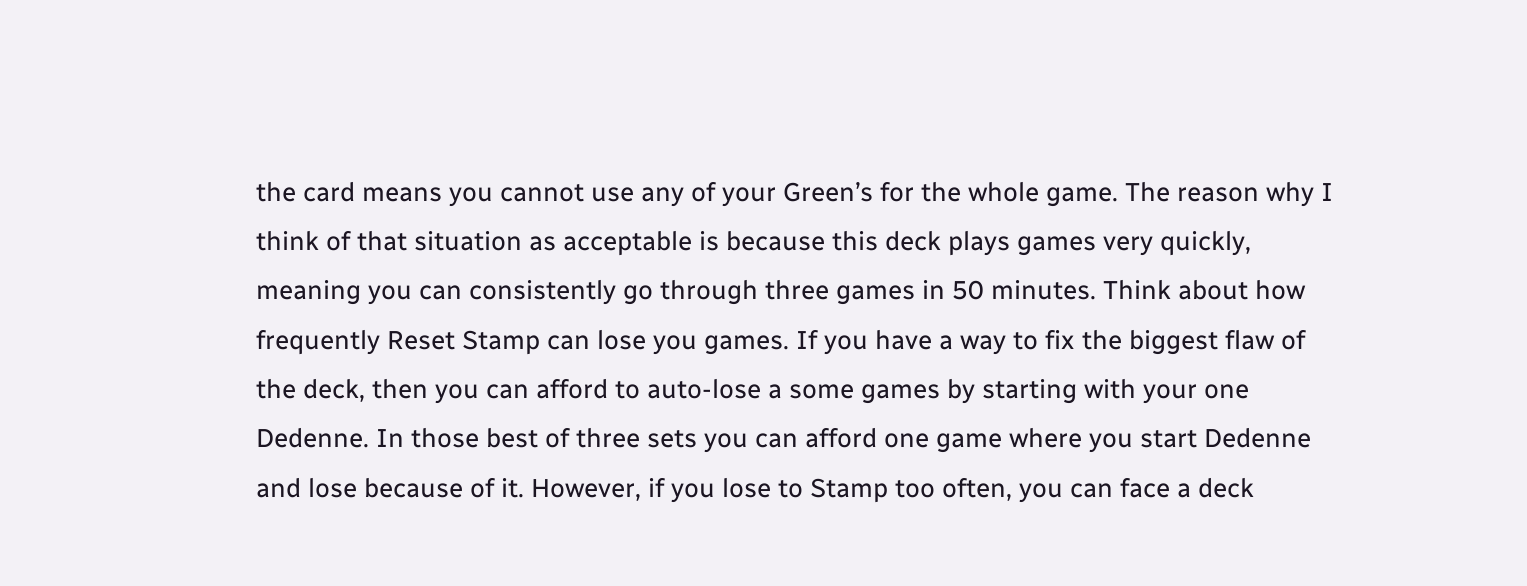the card means you cannot use any of your Green’s for the whole game. The reason why I think of that situation as acceptable is because this deck plays games very quickly, meaning you can consistently go through three games in 50 minutes. Think about how frequently Reset Stamp can lose you games. If you have a way to fix the biggest flaw of the deck, then you can afford to auto-lose a some games by starting with your one Dedenne. In those best of three sets you can afford one game where you start Dedenne and lose because of it. However, if you lose to Stamp too often, you can face a deck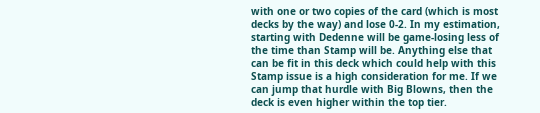with one or two copies of the card (which is most decks by the way) and lose 0-2. In my estimation, starting with Dedenne will be game-losing less of the time than Stamp will be. Anything else that can be fit in this deck which could help with this Stamp issue is a high consideration for me. If we can jump that hurdle with Big Blowns, then the deck is even higher within the top tier.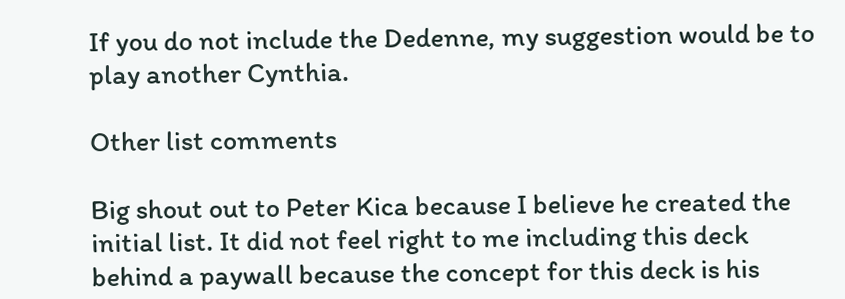If you do not include the Dedenne, my suggestion would be to play another Cynthia.

Other list comments

Big shout out to Peter Kica because I believe he created the initial list. It did not feel right to me including this deck behind a paywall because the concept for this deck is his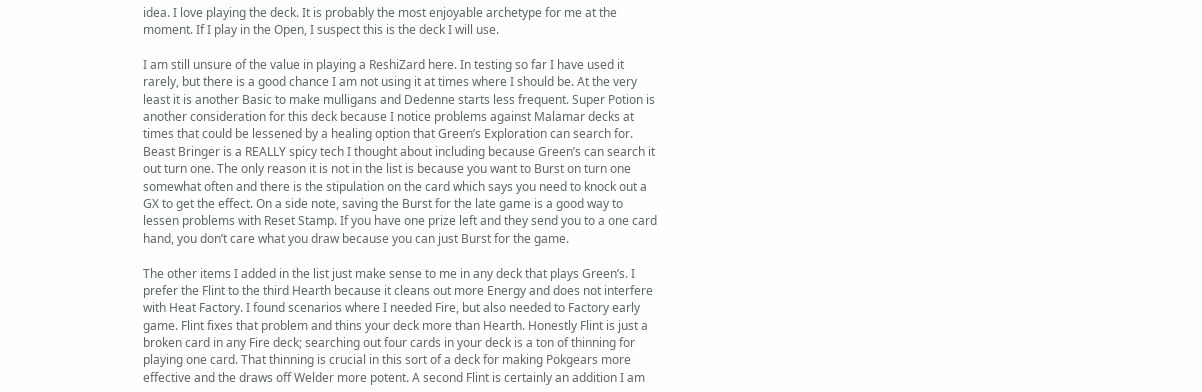idea. I love playing the deck. It is probably the most enjoyable archetype for me at the moment. If I play in the Open, I suspect this is the deck I will use.

I am still unsure of the value in playing a ReshiZard here. In testing so far I have used it rarely, but there is a good chance I am not using it at times where I should be. At the very least it is another Basic to make mulligans and Dedenne starts less frequent. Super Potion is another consideration for this deck because I notice problems against Malamar decks at times that could be lessened by a healing option that Green’s Exploration can search for. Beast Bringer is a REALLY spicy tech I thought about including because Green’s can search it out turn one. The only reason it is not in the list is because you want to Burst on turn one somewhat often and there is the stipulation on the card which says you need to knock out a GX to get the effect. On a side note, saving the Burst for the late game is a good way to lessen problems with Reset Stamp. If you have one prize left and they send you to a one card hand, you don’t care what you draw because you can just Burst for the game.

The other items I added in the list just make sense to me in any deck that plays Green’s. I prefer the Flint to the third Hearth because it cleans out more Energy and does not interfere with Heat Factory. I found scenarios where I needed Fire, but also needed to Factory early game. Flint fixes that problem and thins your deck more than Hearth. Honestly Flint is just a broken card in any Fire deck; searching out four cards in your deck is a ton of thinning for playing one card. That thinning is crucial in this sort of a deck for making Pokgears more effective and the draws off Welder more potent. A second Flint is certainly an addition I am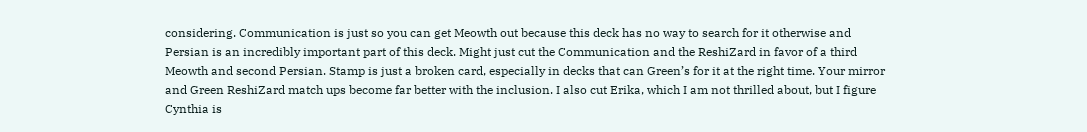considering. Communication is just so you can get Meowth out because this deck has no way to search for it otherwise and Persian is an incredibly important part of this deck. Might just cut the Communication and the ReshiZard in favor of a third Meowth and second Persian. Stamp is just a broken card, especially in decks that can Green’s for it at the right time. Your mirror and Green ReshiZard match ups become far better with the inclusion. I also cut Erika, which I am not thrilled about, but I figure Cynthia is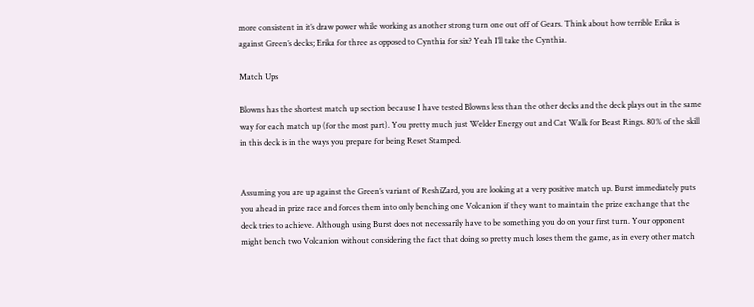more consistent in it’s draw power while working as another strong turn one out off of Gears. Think about how terrible Erika is against Green’s decks; Erika for three as opposed to Cynthia for six? Yeah I’ll take the Cynthia.

Match Ups

Blowns has the shortest match up section because I have tested Blowns less than the other decks and the deck plays out in the same way for each match up (for the most part). You pretty much just Welder Energy out and Cat Walk for Beast Rings. 80% of the skill in this deck is in the ways you prepare for being Reset Stamped.


Assuming you are up against the Green’s variant of ReshiZard, you are looking at a very positive match up. Burst immediately puts you ahead in prize race and forces them into only benching one Volcanion if they want to maintain the prize exchange that the deck tries to achieve. Although using Burst does not necessarily have to be something you do on your first turn. Your opponent might bench two Volcanion without considering the fact that doing so pretty much loses them the game, as in every other match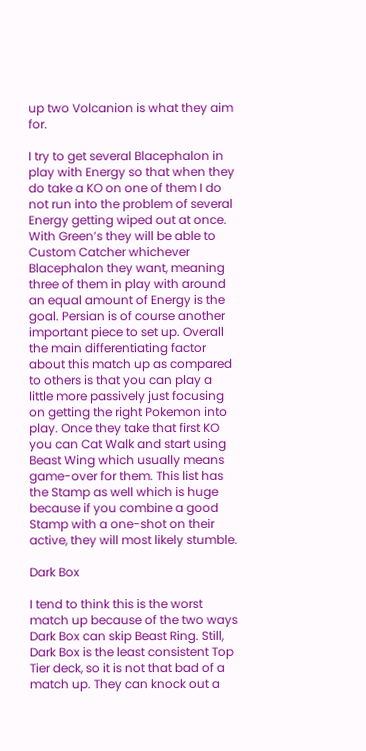up two Volcanion is what they aim for.

I try to get several Blacephalon in play with Energy so that when they do take a KO on one of them I do not run into the problem of several Energy getting wiped out at once. With Green’s they will be able to Custom Catcher whichever Blacephalon they want, meaning three of them in play with around an equal amount of Energy is the goal. Persian is of course another important piece to set up. Overall the main differentiating factor about this match up as compared to others is that you can play a little more passively just focusing on getting the right Pokemon into play. Once they take that first KO you can Cat Walk and start using Beast Wing which usually means game-over for them. This list has the Stamp as well which is huge because if you combine a good Stamp with a one-shot on their active, they will most likely stumble.

Dark Box

I tend to think this is the worst match up because of the two ways Dark Box can skip Beast Ring. Still, Dark Box is the least consistent Top Tier deck, so it is not that bad of a match up. They can knock out a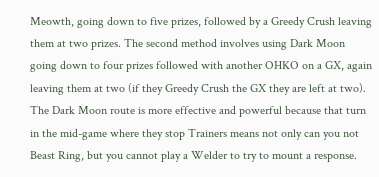Meowth, going down to five prizes, followed by a Greedy Crush leaving them at two prizes. The second method involves using Dark Moon going down to four prizes followed with another OHKO on a GX, again leaving them at two (if they Greedy Crush the GX they are left at two). The Dark Moon route is more effective and powerful because that turn in the mid-game where they stop Trainers means not only can you not Beast Ring, but you cannot play a Welder to try to mount a response.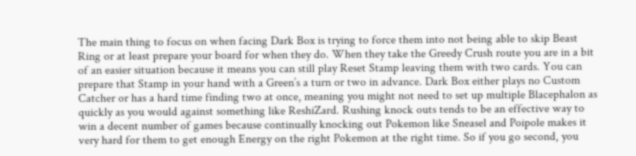The main thing to focus on when facing Dark Box is trying to force them into not being able to skip Beast Ring or at least prepare your board for when they do. When they take the Greedy Crush route you are in a bit of an easier situation because it means you can still play Reset Stamp leaving them with two cards. You can prepare that Stamp in your hand with a Green’s a turn or two in advance. Dark Box either plays no Custom Catcher or has a hard time finding two at once, meaning you might not need to set up multiple Blacephalon as quickly as you would against something like ReshiZard. Rushing knock outs tends to be an effective way to win a decent number of games because continually knocking out Pokemon like Sneasel and Poipole makes it very hard for them to get enough Energy on the right Pokemon at the right time. So if you go second, you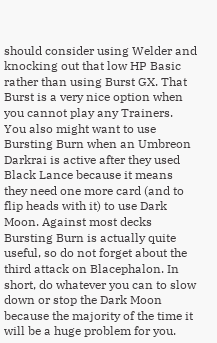should consider using Welder and knocking out that low HP Basic rather than using Burst GX. That Burst is a very nice option when you cannot play any Trainers. You also might want to use Bursting Burn when an Umbreon Darkrai is active after they used Black Lance because it means they need one more card (and to flip heads with it) to use Dark Moon. Against most decks Bursting Burn is actually quite useful, so do not forget about the third attack on Blacephalon. In short, do whatever you can to slow down or stop the Dark Moon because the majority of the time it will be a huge problem for you.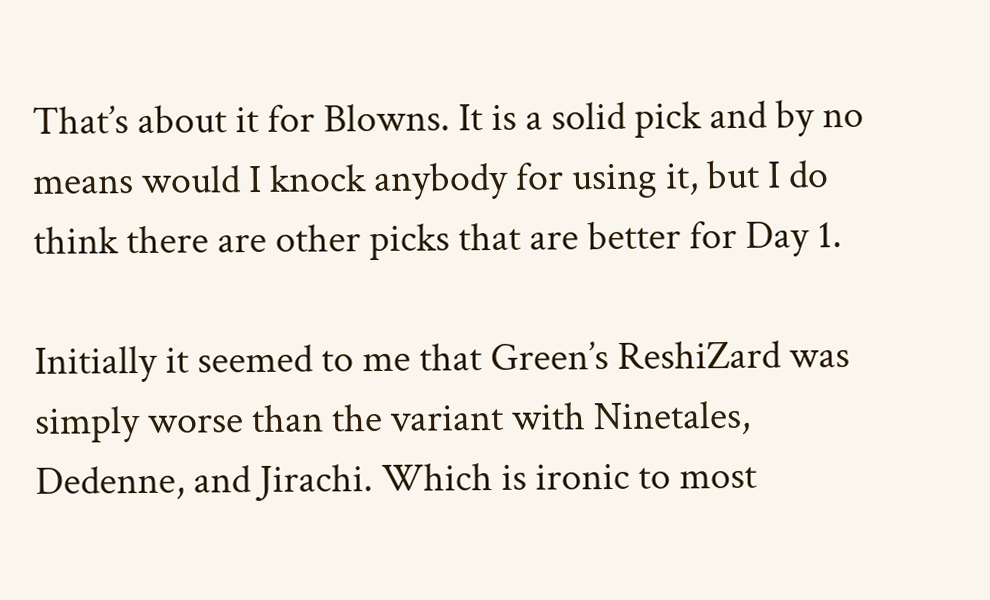That’s about it for Blowns. It is a solid pick and by no means would I knock anybody for using it, but I do think there are other picks that are better for Day 1.

Initially it seemed to me that Green’s ReshiZard was simply worse than the variant with Ninetales, Dedenne, and Jirachi. Which is ironic to most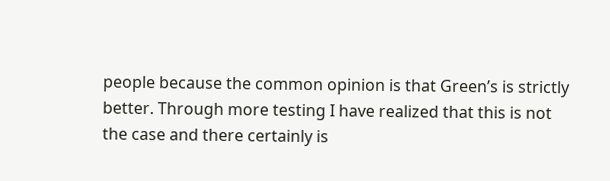people because the common opinion is that Green’s is strictly better. Through more testing I have realized that this is not the case and there certainly is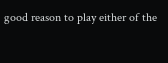good reason to play either of the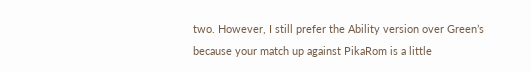two. However, I still prefer the Ability version over Green’s because your match up against PikaRom is a little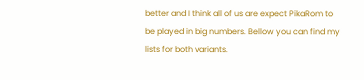better and I think all of us are expect PikaRom to be played in big numbers. Bellow you can find my lists for both variants.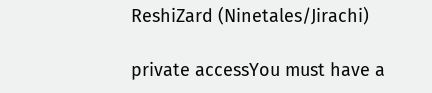ReshiZard (Ninetales/Jirachi)

private accessYou must have a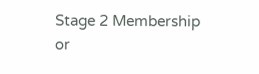Stage 2 Membership or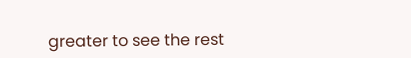greater to see the rest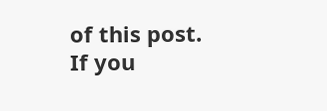of this post. If you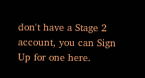don't have a Stage 2 account, you can Sign Up for one here.